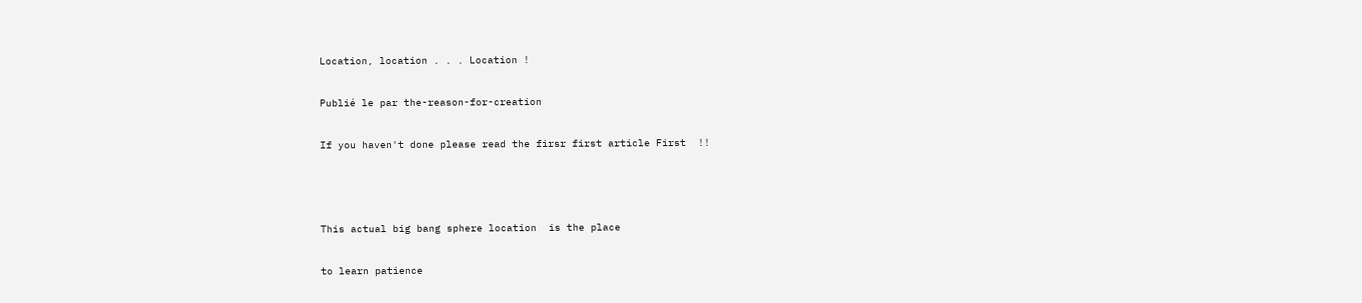Location, location . . . Location !

Publié le par the-reason-for-creation

If you haven't done please read the firsr first article First  !!



This actual big bang sphere location  is the place

to learn patience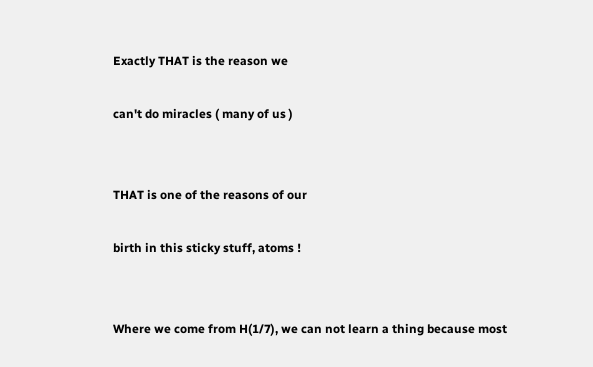Exactly THAT is the reason we

can't do miracles ( many of us )


THAT is one of the reasons of our

birth in this sticky stuff, atoms !


Where we come from H(1/7), we can not learn a thing because most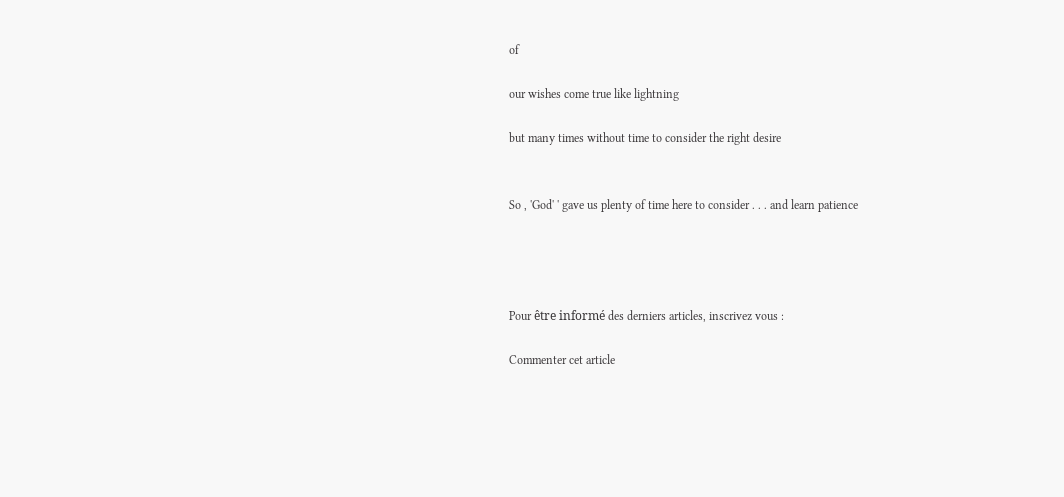of

our wishes come true like lightning

but many times without time to consider the right desire


So , 'God' ' gave us plenty of time here to consider . . . and learn patience




Pour être informé des derniers articles, inscrivez vous :

Commenter cet article